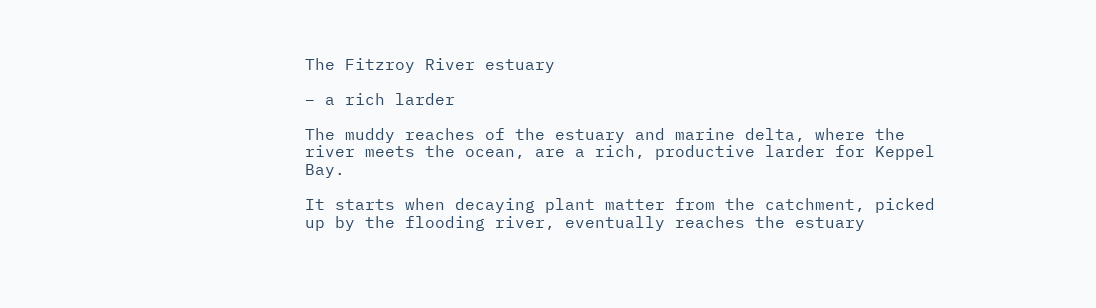The Fitzroy River estuary

– a rich larder

The muddy reaches of the estuary and marine delta, where the river meets the ocean, are a rich, productive larder for Keppel Bay.

It starts when decaying plant matter from the catchment, picked up by the flooding river, eventually reaches the estuary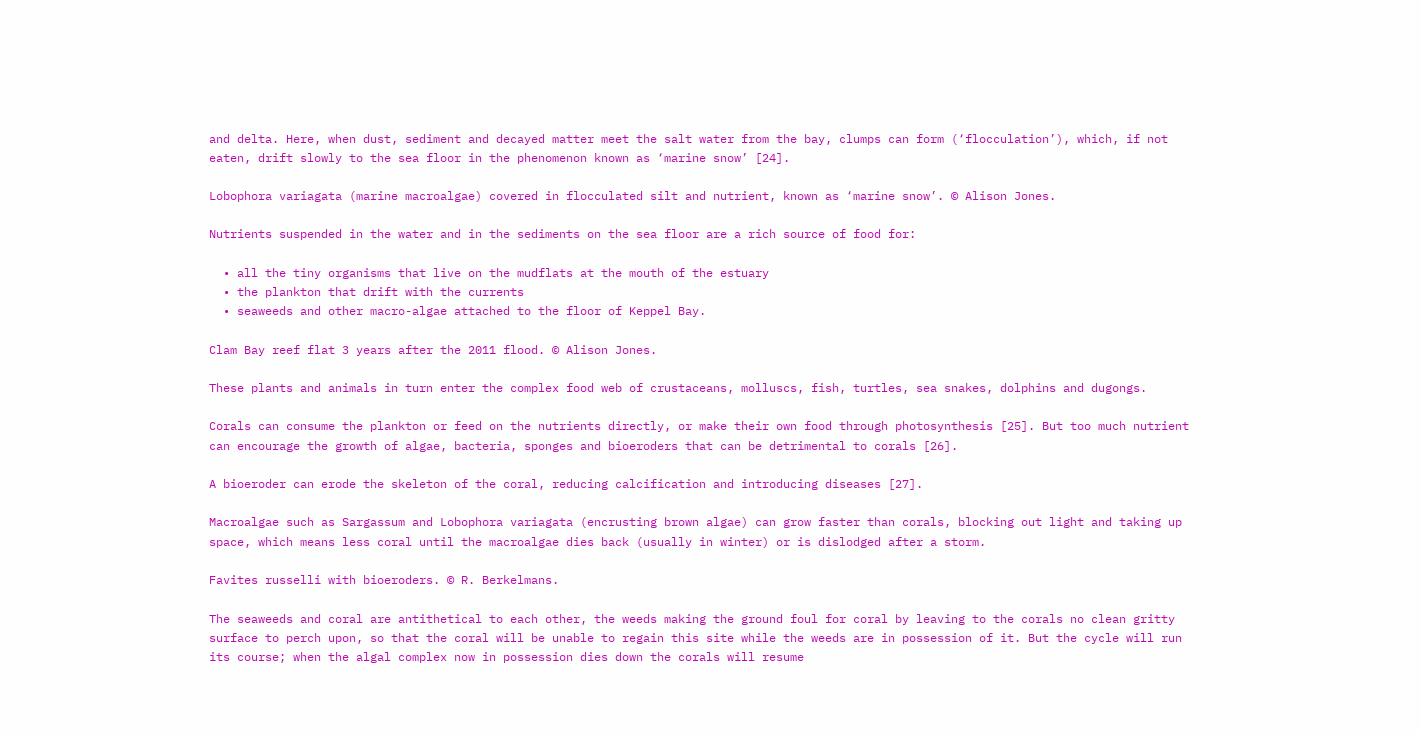and delta. Here, when dust, sediment and decayed matter meet the salt water from the bay, clumps can form (‘flocculation’), which, if not eaten, drift slowly to the sea floor in the phenomenon known as ‘marine snow’ [24].

Lobophora variagata (marine macroalgae) covered in flocculated silt and nutrient, known as ‘marine snow’. © Alison Jones.

Nutrients suspended in the water and in the sediments on the sea floor are a rich source of food for:

  • all the tiny organisms that live on the mudflats at the mouth of the estuary
  • the plankton that drift with the currents
  • seaweeds and other macro-algae attached to the floor of Keppel Bay.

Clam Bay reef flat 3 years after the 2011 flood. © Alison Jones.

These plants and animals in turn enter the complex food web of crustaceans, molluscs, fish, turtles, sea snakes, dolphins and dugongs.

Corals can consume the plankton or feed on the nutrients directly, or make their own food through photosynthesis [25]. But too much nutrient can encourage the growth of algae, bacteria, sponges and bioeroders that can be detrimental to corals [26].

A bioeroder can erode the skeleton of the coral, reducing calcification and introducing diseases [27].

Macroalgae such as Sargassum and Lobophora variagata (encrusting brown algae) can grow faster than corals, blocking out light and taking up space, which means less coral until the macroalgae dies back (usually in winter) or is dislodged after a storm.

Favites russelli with bioeroders. © R. Berkelmans.

The seaweeds and coral are antithetical to each other, the weeds making the ground foul for coral by leaving to the corals no clean gritty surface to perch upon, so that the coral will be unable to regain this site while the weeds are in possession of it. But the cycle will run its course; when the algal complex now in possession dies down the corals will resume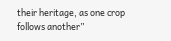their heritage, as one crop follows another”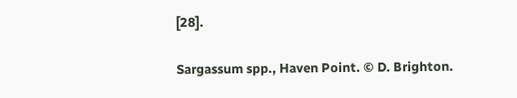[28].

Sargassum spp., Haven Point. © D. Brighton.